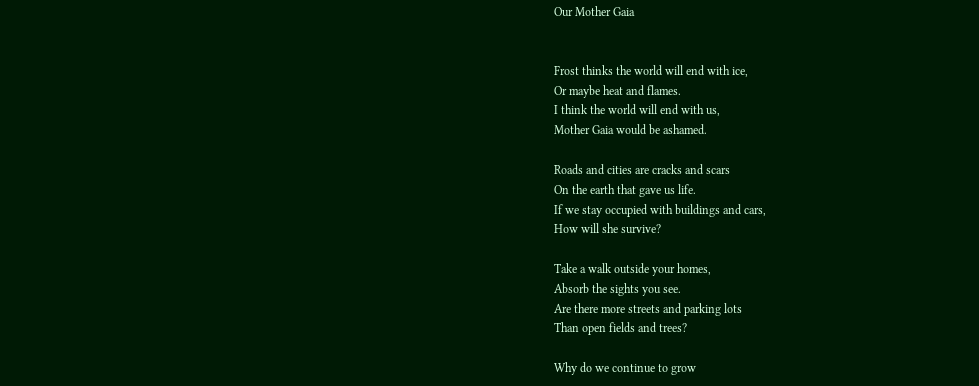Our Mother Gaia


Frost thinks the world will end with ice,
Or maybe heat and flames.
I think the world will end with us,
Mother Gaia would be ashamed.

Roads and cities are cracks and scars
On the earth that gave us life.
If we stay occupied with buildings and cars,
How will she survive?

Take a walk outside your homes,
Absorb the sights you see.
Are there more streets and parking lots
Than open fields and trees?

Why do we continue to grow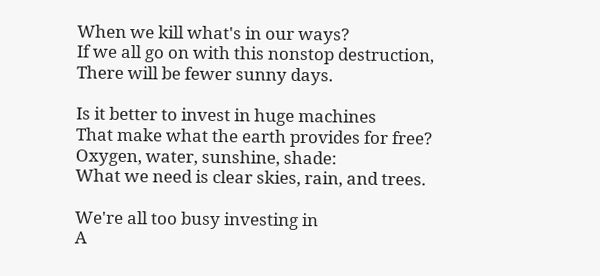When we kill what's in our ways?
If we all go on with this nonstop destruction,
There will be fewer sunny days.

Is it better to invest in huge machines
That make what the earth provides for free?
Oxygen, water, sunshine, shade:
What we need is clear skies, rain, and trees.

We're all too busy investing in
A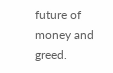future of money and greed.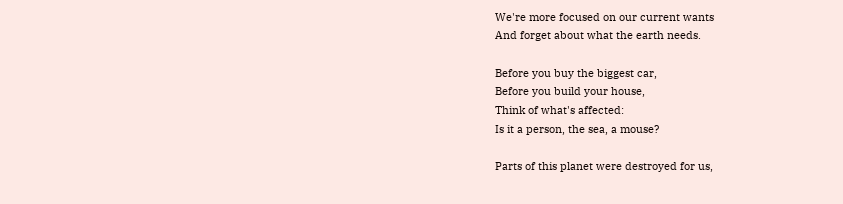We're more focused on our current wants
And forget about what the earth needs.

Before you buy the biggest car,
Before you build your house,
Think of what's affected:
Is it a person, the sea, a mouse?

Parts of this planet were destroyed for us,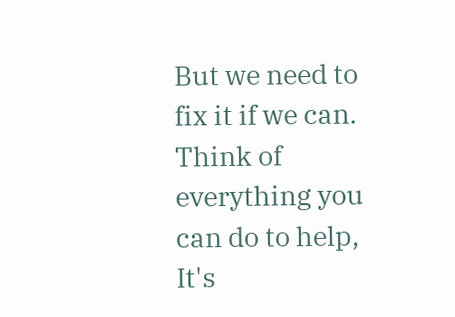But we need to fix it if we can.
Think of everything you can do to help,
It's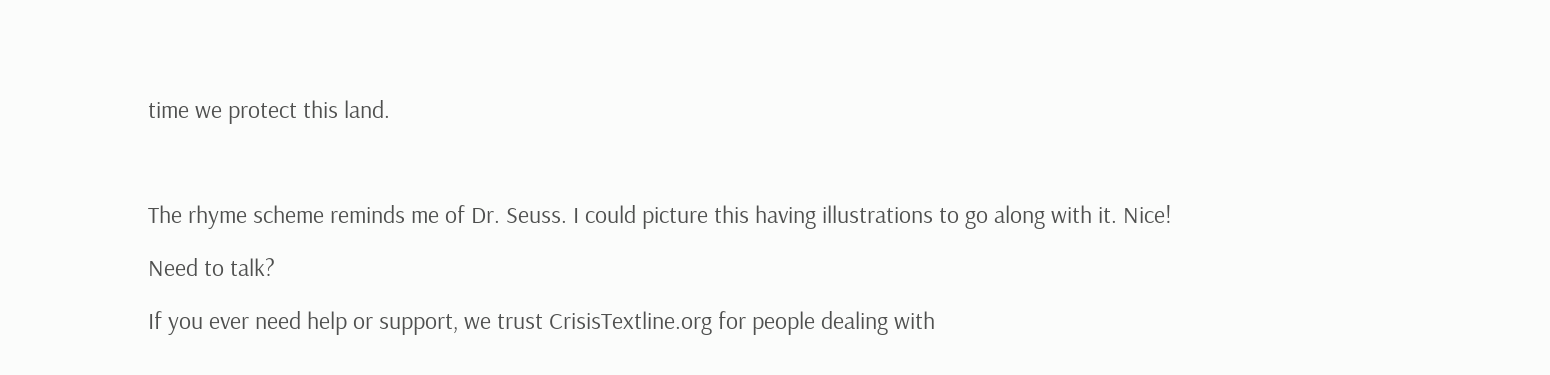time we protect this land.



The rhyme scheme reminds me of Dr. Seuss. I could picture this having illustrations to go along with it. Nice!

Need to talk?

If you ever need help or support, we trust CrisisTextline.org for people dealing with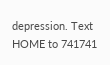depression. Text HOME to 741741